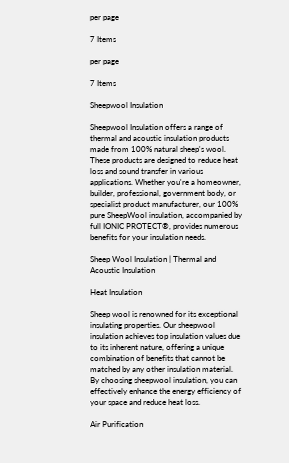per page

7 Items

per page

7 Items

Sheepwool Insulation

Sheepwool Insulation offers a range of thermal and acoustic insulation products made from 100% natural sheep's wool. These products are designed to reduce heat loss and sound transfer in various applications. Whether you're a homeowner, builder, professional, government body, or specialist product manufacturer, our 100% pure SheepWool insulation, accompanied by full IONIC PROTECT®, provides numerous benefits for your insulation needs.

Sheep Wool Insulation | Thermal and Acoustic Insulation

Heat Insulation

Sheep wool is renowned for its exceptional insulating properties. Our sheepwool insulation achieves top insulation values due to its inherent nature, offering a unique combination of benefits that cannot be matched by any other insulation material. By choosing sheepwool insulation, you can effectively enhance the energy efficiency of your space and reduce heat loss.

Air Purification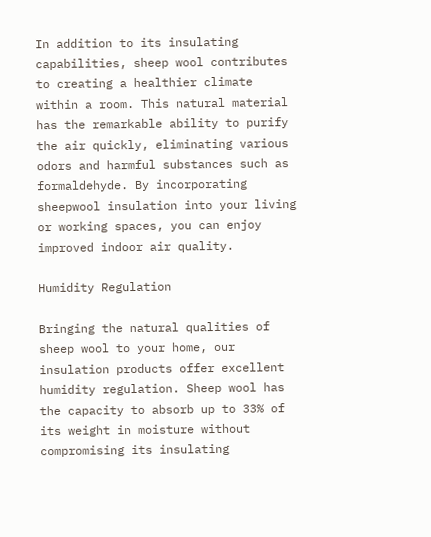In addition to its insulating capabilities, sheep wool contributes to creating a healthier climate within a room. This natural material has the remarkable ability to purify the air quickly, eliminating various odors and harmful substances such as formaldehyde. By incorporating sheepwool insulation into your living or working spaces, you can enjoy improved indoor air quality.

Humidity Regulation

Bringing the natural qualities of sheep wool to your home, our insulation products offer excellent humidity regulation. Sheep wool has the capacity to absorb up to 33% of its weight in moisture without compromising its insulating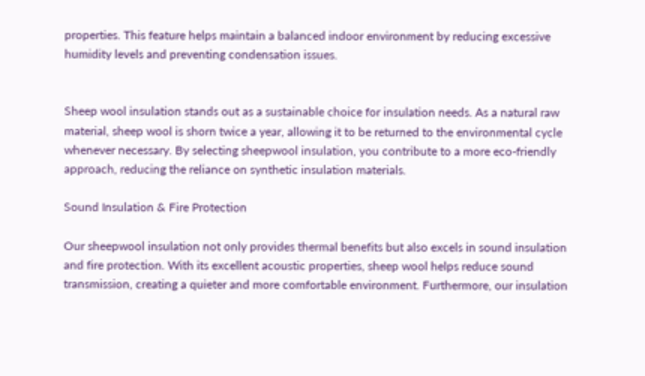properties. This feature helps maintain a balanced indoor environment by reducing excessive humidity levels and preventing condensation issues.


Sheep wool insulation stands out as a sustainable choice for insulation needs. As a natural raw material, sheep wool is shorn twice a year, allowing it to be returned to the environmental cycle whenever necessary. By selecting sheepwool insulation, you contribute to a more eco-friendly approach, reducing the reliance on synthetic insulation materials.

Sound Insulation & Fire Protection

Our sheepwool insulation not only provides thermal benefits but also excels in sound insulation and fire protection. With its excellent acoustic properties, sheep wool helps reduce sound transmission, creating a quieter and more comfortable environment. Furthermore, our insulation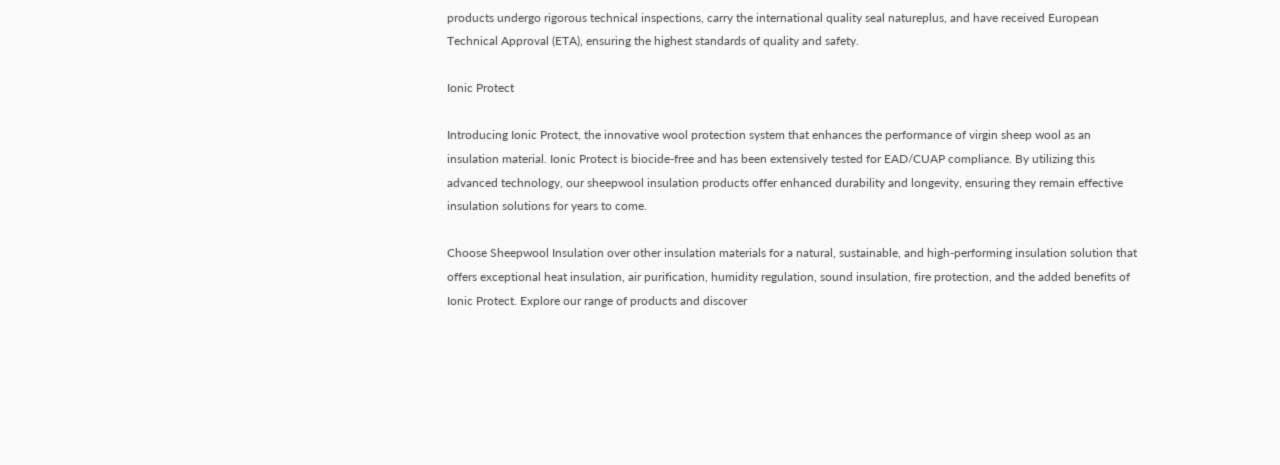products undergo rigorous technical inspections, carry the international quality seal natureplus, and have received European Technical Approval (ETA), ensuring the highest standards of quality and safety.

Ionic Protect

Introducing Ionic Protect, the innovative wool protection system that enhances the performance of virgin sheep wool as an insulation material. Ionic Protect is biocide-free and has been extensively tested for EAD/CUAP compliance. By utilizing this advanced technology, our sheepwool insulation products offer enhanced durability and longevity, ensuring they remain effective insulation solutions for years to come.

Choose Sheepwool Insulation over other insulation materials for a natural, sustainable, and high-performing insulation solution that offers exceptional heat insulation, air purification, humidity regulation, sound insulation, fire protection, and the added benefits of Ionic Protect. Explore our range of products and discover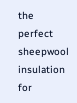the perfect sheepwool insulation for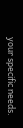your specific needs.